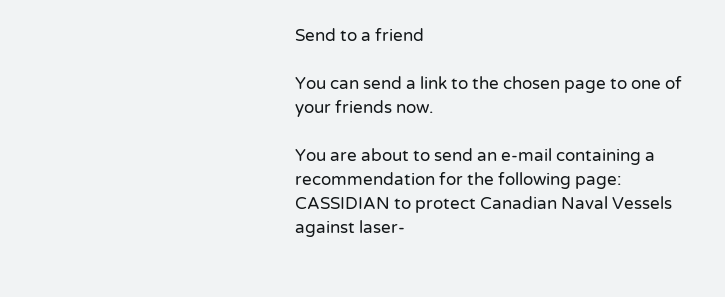Send to a friend

You can send a link to the chosen page to one of your friends now.

You are about to send an e-mail containing a recommendation for the following page:
CASSIDIAN to protect Canadian Naval Vessels against laser-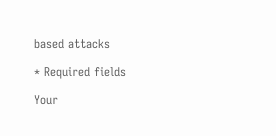based attacks

* Required fields

Your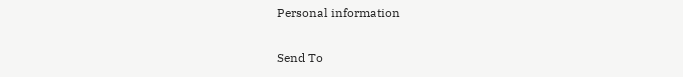Personal information

Send To